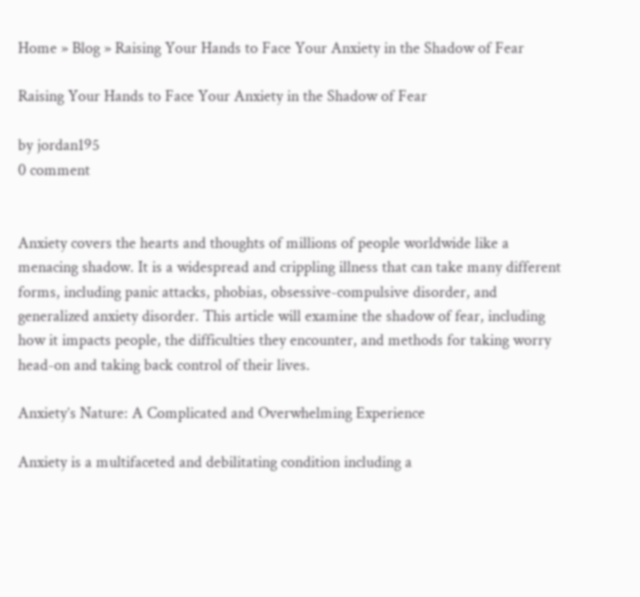Home » Blog » Raising Your Hands to Face Your Anxiety in the Shadow of Fear

Raising Your Hands to Face Your Anxiety in the Shadow of Fear

by jordan195
0 comment


Anxiety covers the hearts and thoughts of millions of people worldwide like a menacing shadow. It is a widespread and crippling illness that can take many different forms, including panic attacks, phobias, obsessive-compulsive disorder, and generalized anxiety disorder. This article will examine the shadow of fear, including how it impacts people, the difficulties they encounter, and methods for taking worry head-on and taking back control of their lives.

Anxiety’s Nature: A Complicated and Overwhelming Experience

Anxiety is a multifaceted and debilitating condition including a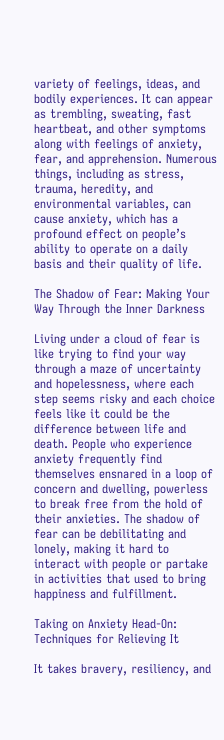variety of feelings, ideas, and bodily experiences. It can appear as trembling, sweating, fast heartbeat, and other symptoms along with feelings of anxiety, fear, and apprehension. Numerous things, including as stress, trauma, heredity, and environmental variables, can cause anxiety, which has a profound effect on people’s ability to operate on a daily basis and their quality of life.

The Shadow of Fear: Making Your Way Through the Inner Darkness

Living under a cloud of fear is like trying to find your way through a maze of uncertainty and hopelessness, where each step seems risky and each choice feels like it could be the difference between life and death. People who experience anxiety frequently find themselves ensnared in a loop of concern and dwelling, powerless to break free from the hold of their anxieties. The shadow of fear can be debilitating and lonely, making it hard to interact with people or partake in activities that used to bring happiness and fulfillment.

Taking on Anxiety Head-On: Techniques for Relieving It

It takes bravery, resiliency, and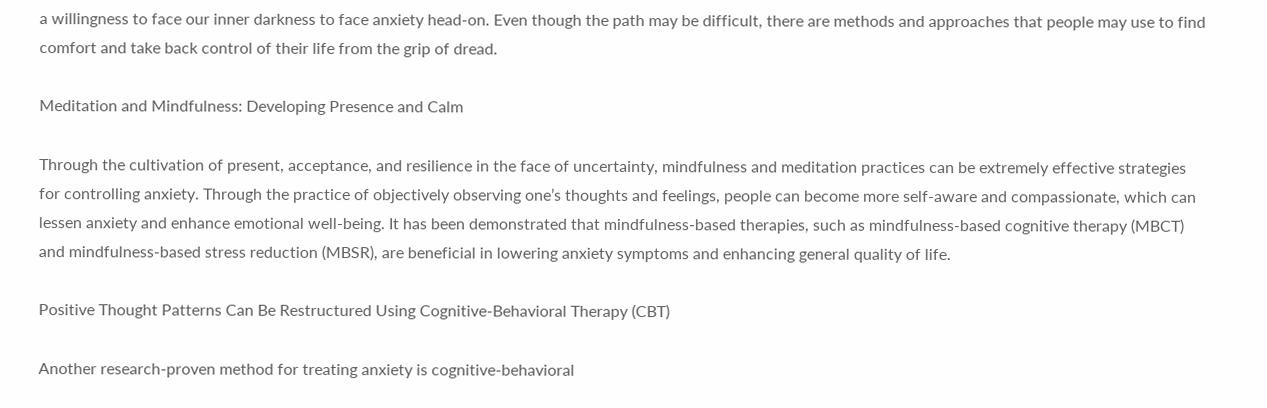a willingness to face our inner darkness to face anxiety head-on. Even though the path may be difficult, there are methods and approaches that people may use to find comfort and take back control of their life from the grip of dread.

Meditation and Mindfulness: Developing Presence and Calm

Through the cultivation of present, acceptance, and resilience in the face of uncertainty, mindfulness and meditation practices can be extremely effective strategies for controlling anxiety. Through the practice of objectively observing one’s thoughts and feelings, people can become more self-aware and compassionate, which can lessen anxiety and enhance emotional well-being. It has been demonstrated that mindfulness-based therapies, such as mindfulness-based cognitive therapy (MBCT) and mindfulness-based stress reduction (MBSR), are beneficial in lowering anxiety symptoms and enhancing general quality of life.

Positive Thought Patterns Can Be Restructured Using Cognitive-Behavioral Therapy (CBT)

Another research-proven method for treating anxiety is cognitive-behavioral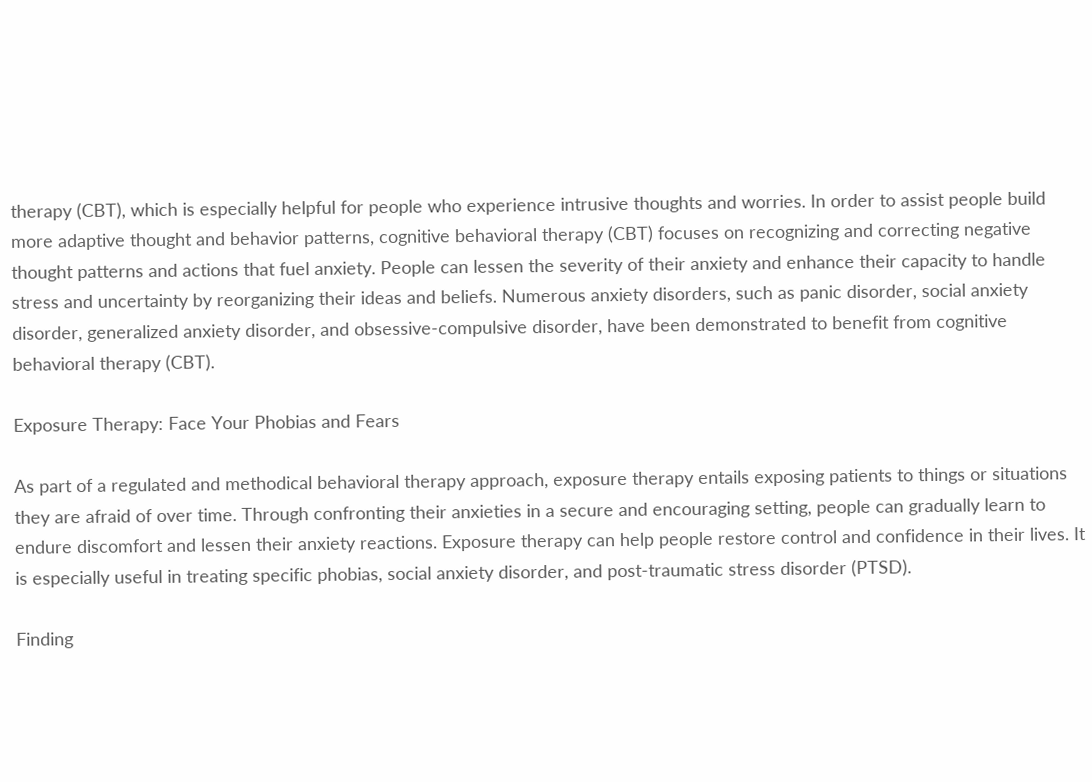therapy (CBT), which is especially helpful for people who experience intrusive thoughts and worries. In order to assist people build more adaptive thought and behavior patterns, cognitive behavioral therapy (CBT) focuses on recognizing and correcting negative thought patterns and actions that fuel anxiety. People can lessen the severity of their anxiety and enhance their capacity to handle stress and uncertainty by reorganizing their ideas and beliefs. Numerous anxiety disorders, such as panic disorder, social anxiety disorder, generalized anxiety disorder, and obsessive-compulsive disorder, have been demonstrated to benefit from cognitive behavioral therapy (CBT).

Exposure Therapy: Face Your Phobias and Fears

As part of a regulated and methodical behavioral therapy approach, exposure therapy entails exposing patients to things or situations they are afraid of over time. Through confronting their anxieties in a secure and encouraging setting, people can gradually learn to endure discomfort and lessen their anxiety reactions. Exposure therapy can help people restore control and confidence in their lives. It is especially useful in treating specific phobias, social anxiety disorder, and post-traumatic stress disorder (PTSD).

Finding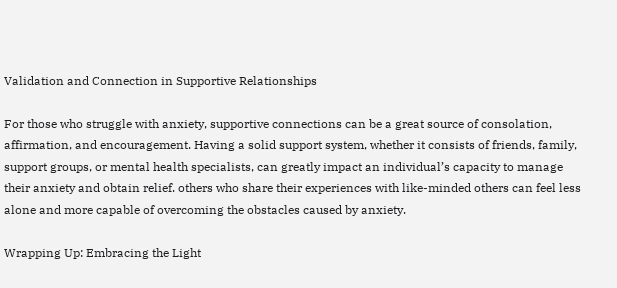Validation and Connection in Supportive Relationships

For those who struggle with anxiety, supportive connections can be a great source of consolation, affirmation, and encouragement. Having a solid support system, whether it consists of friends, family, support groups, or mental health specialists, can greatly impact an individual’s capacity to manage their anxiety and obtain relief. others who share their experiences with like-minded others can feel less alone and more capable of overcoming the obstacles caused by anxiety.

Wrapping Up: Embracing the Light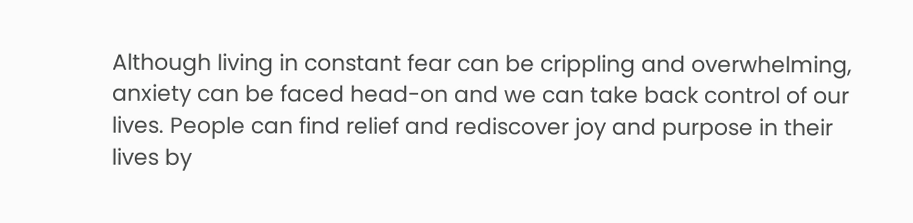Although living in constant fear can be crippling and overwhelming, anxiety can be faced head-on and we can take back control of our lives. People can find relief and rediscover joy and purpose in their lives by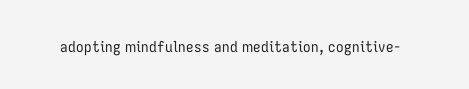adopting mindfulness and meditation, cognitive-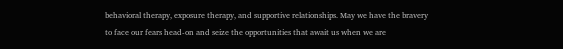behavioral therapy, exposure therapy, and supportive relationships. May we have the bravery to face our fears head-on and seize the opportunities that await us when we are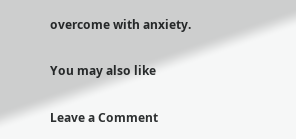overcome with anxiety.

You may also like

Leave a Comment